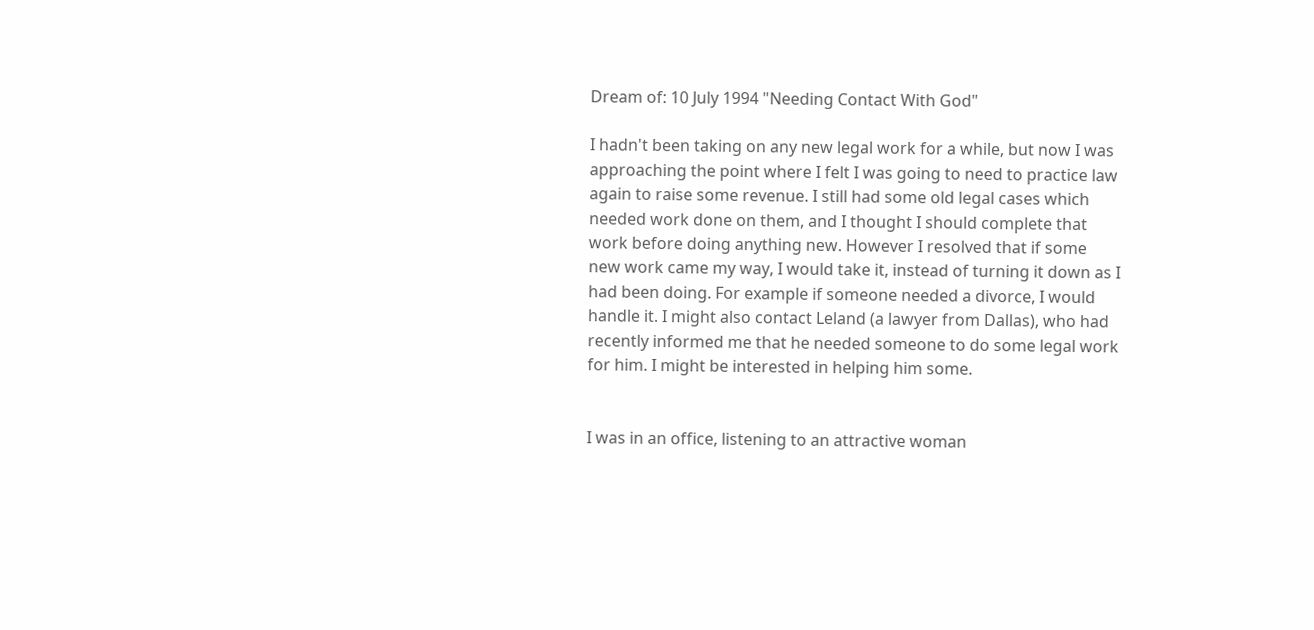Dream of: 10 July 1994 "Needing Contact With God"

I hadn't been taking on any new legal work for a while, but now I was approaching the point where I felt I was going to need to practice law again to raise some revenue. I still had some old legal cases which needed work done on them, and I thought I should complete that work before doing anything new. However I resolved that if some new work came my way, I would take it, instead of turning it down as I had been doing. For example if someone needed a divorce, I would handle it. I might also contact Leland (a lawyer from Dallas), who had recently informed me that he needed someone to do some legal work for him. I might be interested in helping him some.


I was in an office, listening to an attractive woman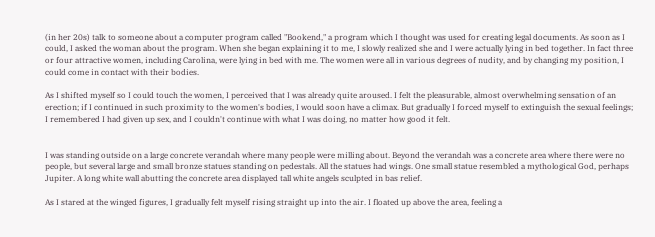(in her 20s) talk to someone about a computer program called "Bookend," a program which I thought was used for creating legal documents. As soon as I could, I asked the woman about the program. When she began explaining it to me, I slowly realized she and I were actually lying in bed together. In fact three or four attractive women, including Carolina, were lying in bed with me. The women were all in various degrees of nudity, and by changing my position, I could come in contact with their bodies.

As I shifted myself so I could touch the women, I perceived that I was already quite aroused. I felt the pleasurable, almost overwhelming sensation of an erection; if I continued in such proximity to the women's bodies, I would soon have a climax. But gradually I forced myself to extinguish the sexual feelings; I remembered I had given up sex, and I couldn't continue with what I was doing, no matter how good it felt.


I was standing outside on a large concrete verandah where many people were milling about. Beyond the verandah was a concrete area where there were no people, but several large and small bronze statues standing on pedestals. All the statues had wings. One small statue resembled a mythological God, perhaps Jupiter. A long white wall abutting the concrete area displayed tall white angels sculpted in bas relief.

As I stared at the winged figures, I gradually felt myself rising straight up into the air. I floated up above the area, feeling a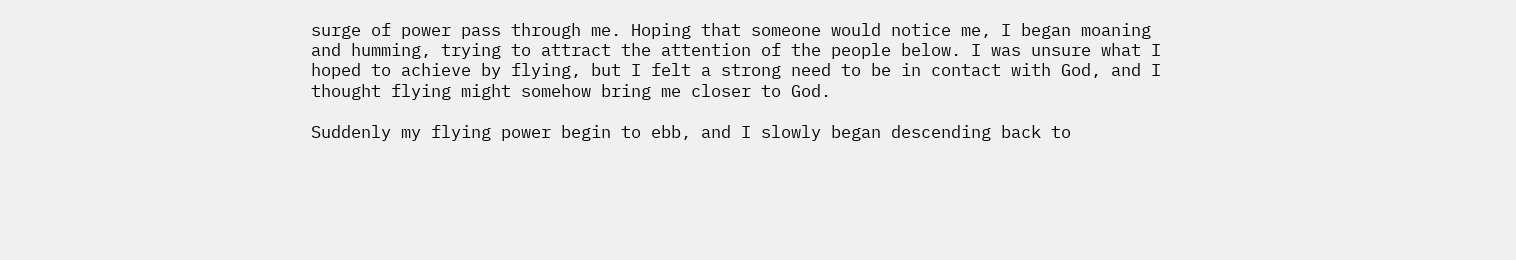surge of power pass through me. Hoping that someone would notice me, I began moaning and humming, trying to attract the attention of the people below. I was unsure what I hoped to achieve by flying, but I felt a strong need to be in contact with God, and I thought flying might somehow bring me closer to God.

Suddenly my flying power begin to ebb, and I slowly began descending back to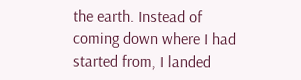the earth. Instead of coming down where I had started from, I landed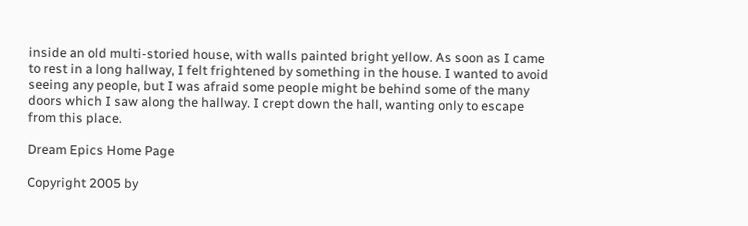inside an old multi-storied house, with walls painted bright yellow. As soon as I came to rest in a long hallway, I felt frightened by something in the house. I wanted to avoid seeing any people, but I was afraid some people might be behind some of the many doors which I saw along the hallway. I crept down the hall, wanting only to escape from this place.

Dream Epics Home Page

Copyright 2005 by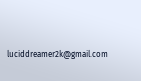luciddreamer2k@gmail.com